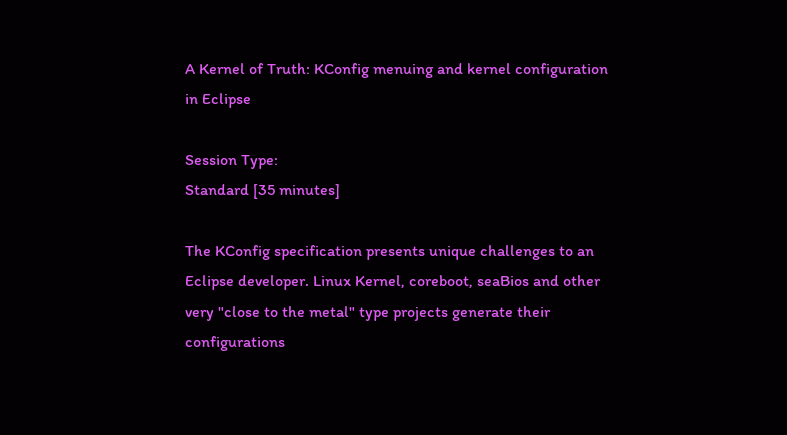A Kernel of Truth: KConfig menuing and kernel configuration in Eclipse

Session Type:
Standard [35 minutes]

The KConfig specification presents unique challenges to an Eclipse developer. Linux Kernel, coreboot, seaBios and other very "close to the metal" type projects generate their configurations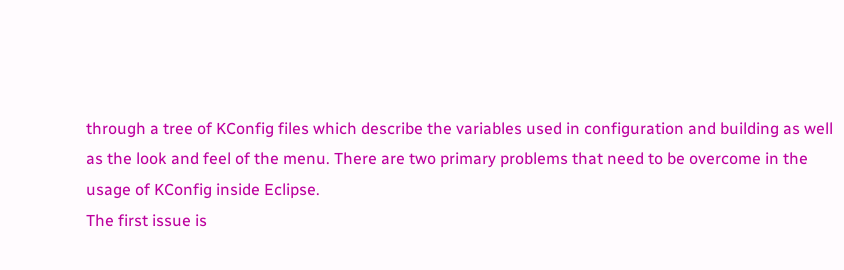through a tree of KConfig files which describe the variables used in configuration and building as well as the look and feel of the menu. There are two primary problems that need to be overcome in the usage of KConfig inside Eclipse.
The first issue is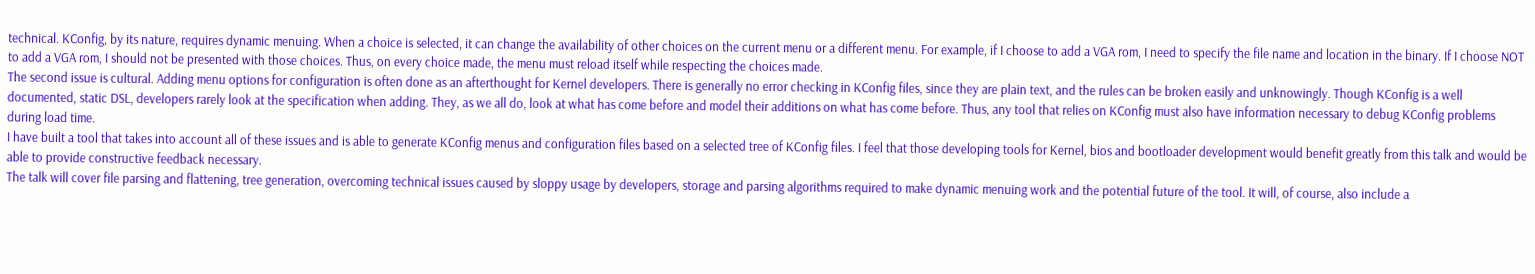technical. KConfig, by its nature, requires dynamic menuing. When a choice is selected, it can change the availability of other choices on the current menu or a different menu. For example, if I choose to add a VGA rom, I need to specify the file name and location in the binary. If I choose NOT to add a VGA rom, I should not be presented with those choices. Thus, on every choice made, the menu must reload itself while respecting the choices made.
The second issue is cultural. Adding menu options for configuration is often done as an afterthought for Kernel developers. There is generally no error checking in KConfig files, since they are plain text, and the rules can be broken easily and unknowingly. Though KConfig is a well documented, static DSL, developers rarely look at the specification when adding. They, as we all do, look at what has come before and model their additions on what has come before. Thus, any tool that relies on KConfig must also have information necessary to debug KConfig problems during load time.
I have built a tool that takes into account all of these issues and is able to generate KConfig menus and configuration files based on a selected tree of KConfig files. I feel that those developing tools for Kernel, bios and bootloader development would benefit greatly from this talk and would be able to provide constructive feedback necessary.
The talk will cover file parsing and flattening, tree generation, overcoming technical issues caused by sloppy usage by developers, storage and parsing algorithms required to make dynamic menuing work and the potential future of the tool. It will, of course, also include a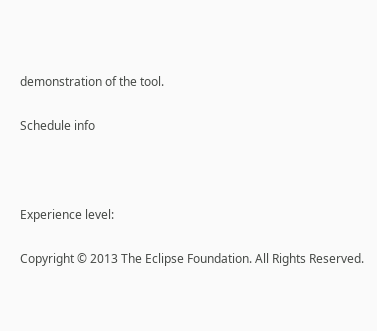demonstration of the tool.

Schedule info



Experience level:

Copyright © 2013 The Eclipse Foundation. All Rights Reserved.